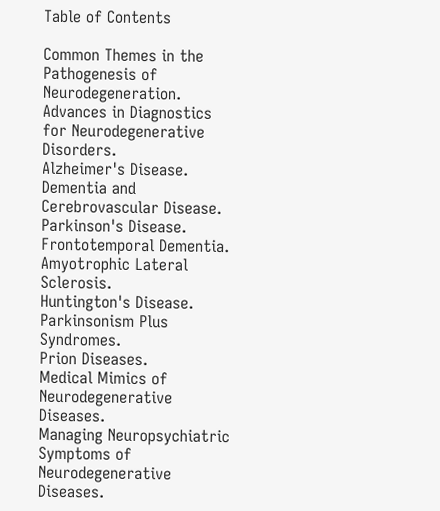Table of Contents

Common Themes in the Pathogenesis of Neurodegeneration.
Advances in Diagnostics for Neurodegenerative Disorders.
Alzheimer's Disease.
Dementia and Cerebrovascular Disease.
Parkinson's Disease.
Frontotemporal Dementia.
Amyotrophic Lateral Sclerosis.
Huntington's Disease.
Parkinsonism Plus Syndromes.
Prion Diseases.
Medical Mimics of Neurodegenerative Diseases.
Managing Neuropsychiatric Symptoms of Neurodegenerative Diseases.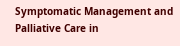Symptomatic Management and Palliative Care in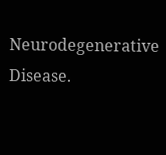Neurodegenerative Disease.